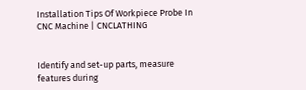Installation Tips Of Workpiece Probe In CNC Machine | CNCLATHING


Identify and set-up parts, measure features during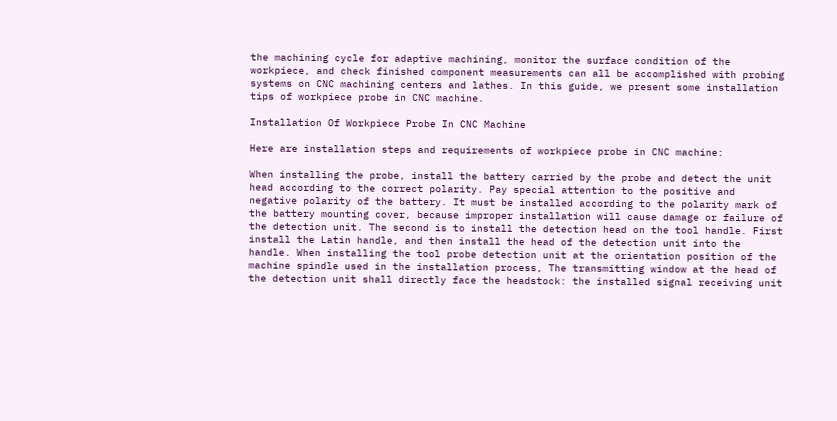the machining cycle for adaptive machining, monitor the surface condition of the workpiece, and check finished component measurements can all be accomplished with probing systems on CNC machining centers and lathes. In this guide, we present some installation tips of workpiece probe in CNC machine.

Installation Of Workpiece Probe In CNC Machine

Here are installation steps and requirements of workpiece probe in CNC machine:

When installing the probe, install the battery carried by the probe and detect the unit head according to the correct polarity. Pay special attention to the positive and negative polarity of the battery. It must be installed according to the polarity mark of the battery mounting cover, because improper installation will cause damage or failure of the detection unit. The second is to install the detection head on the tool handle. First install the Latin handle, and then install the head of the detection unit into the handle. When installing the tool probe detection unit at the orientation position of the machine spindle used in the installation process, The transmitting window at the head of the detection unit shall directly face the headstock: the installed signal receiving unit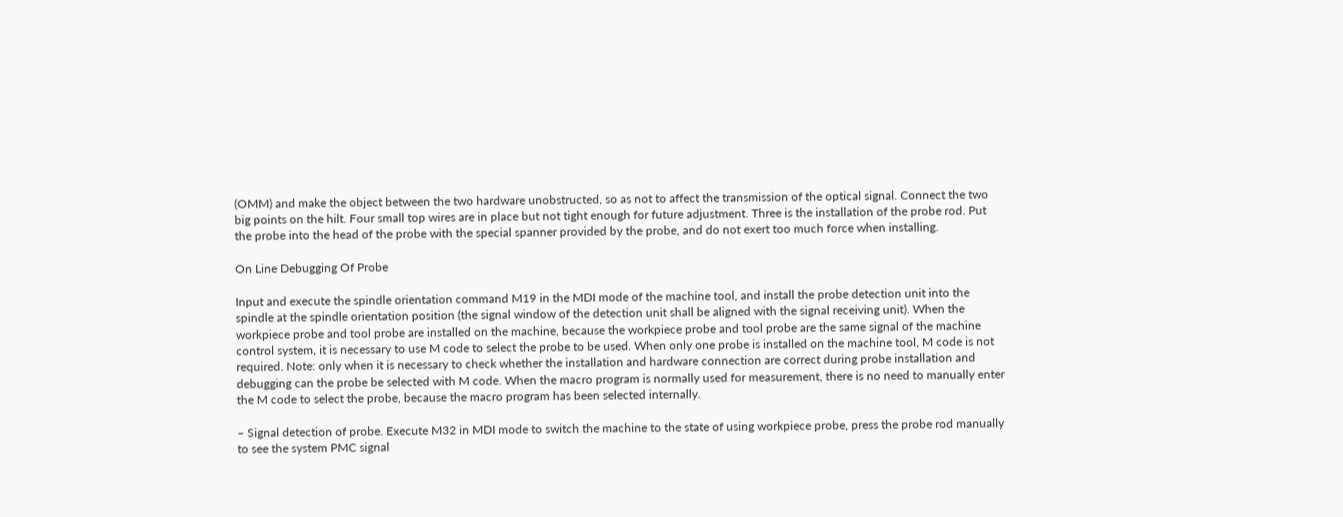(OMM) and make the object between the two hardware unobstructed, so as not to affect the transmission of the optical signal. Connect the two big points on the hilt. Four small top wires are in place but not tight enough for future adjustment. Three is the installation of the probe rod. Put the probe into the head of the probe with the special spanner provided by the probe, and do not exert too much force when installing.

On Line Debugging Of Probe

Input and execute the spindle orientation command M19 in the MDI mode of the machine tool, and install the probe detection unit into the spindle at the spindle orientation position (the signal window of the detection unit shall be aligned with the signal receiving unit). When the workpiece probe and tool probe are installed on the machine, because the workpiece probe and tool probe are the same signal of the machine control system, it is necessary to use M code to select the probe to be used. When only one probe is installed on the machine tool, M code is not required. Note: only when it is necessary to check whether the installation and hardware connection are correct during probe installation and debugging can the probe be selected with M code. When the macro program is normally used for measurement, there is no need to manually enter the M code to select the probe, because the macro program has been selected internally.

– Signal detection of probe. Execute M32 in MDI mode to switch the machine to the state of using workpiece probe, press the probe rod manually to see the system PMC signal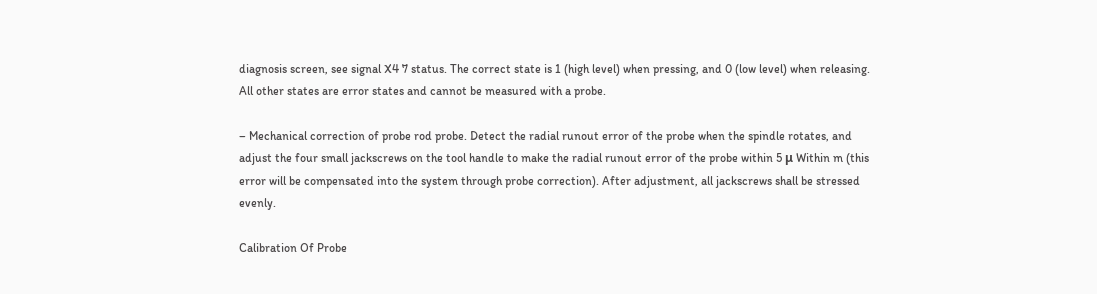diagnosis screen, see signal X4 7 status. The correct state is 1 (high level) when pressing, and 0 (low level) when releasing. All other states are error states and cannot be measured with a probe.

– Mechanical correction of probe rod probe. Detect the radial runout error of the probe when the spindle rotates, and adjust the four small jackscrews on the tool handle to make the radial runout error of the probe within 5 μ Within m (this error will be compensated into the system through probe correction). After adjustment, all jackscrews shall be stressed evenly.

Calibration Of Probe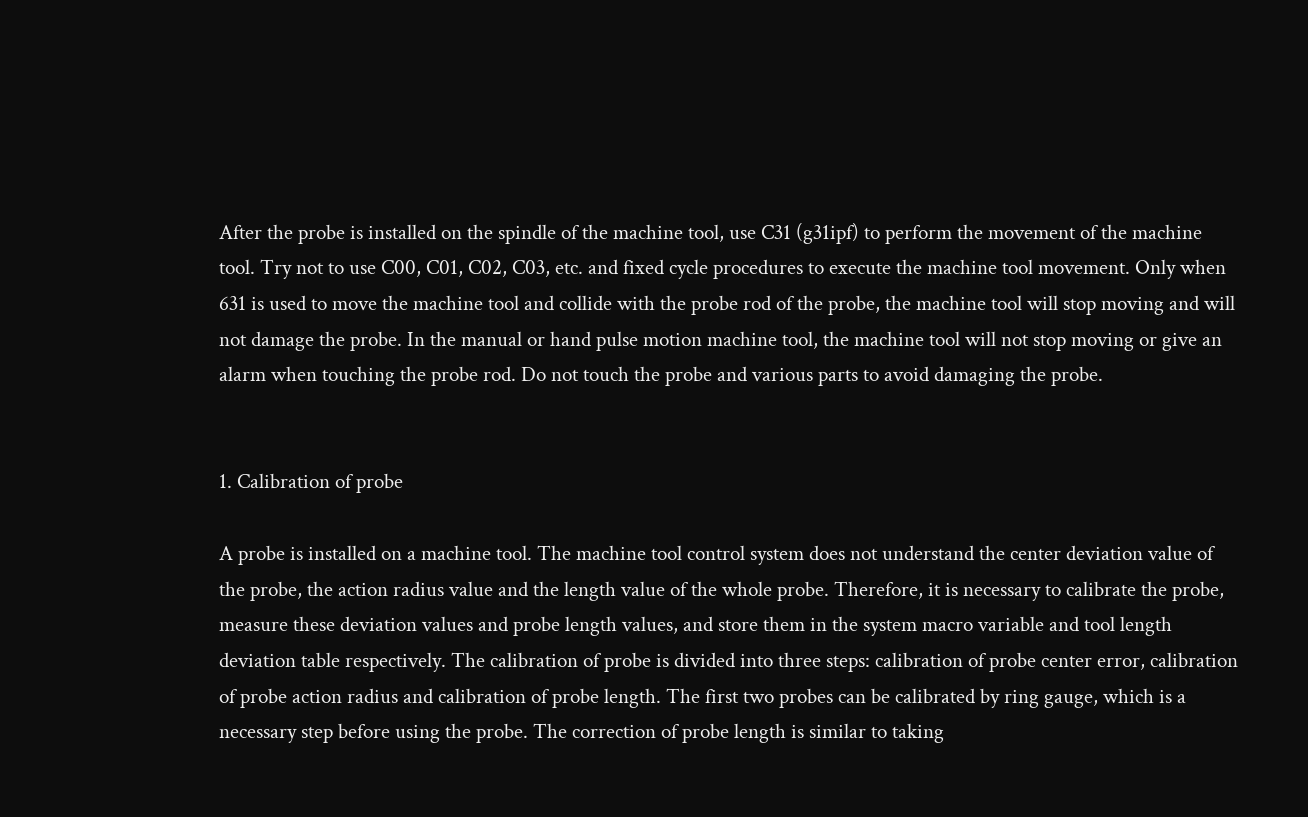After the probe is installed on the spindle of the machine tool, use C31 (g31ipf) to perform the movement of the machine tool. Try not to use C00, C01, C02, C03, etc. and fixed cycle procedures to execute the machine tool movement. Only when 631 is used to move the machine tool and collide with the probe rod of the probe, the machine tool will stop moving and will not damage the probe. In the manual or hand pulse motion machine tool, the machine tool will not stop moving or give an alarm when touching the probe rod. Do not touch the probe and various parts to avoid damaging the probe.


1. Calibration of probe

A probe is installed on a machine tool. The machine tool control system does not understand the center deviation value of the probe, the action radius value and the length value of the whole probe. Therefore, it is necessary to calibrate the probe, measure these deviation values and probe length values, and store them in the system macro variable and tool length deviation table respectively. The calibration of probe is divided into three steps: calibration of probe center error, calibration of probe action radius and calibration of probe length. The first two probes can be calibrated by ring gauge, which is a necessary step before using the probe. The correction of probe length is similar to taking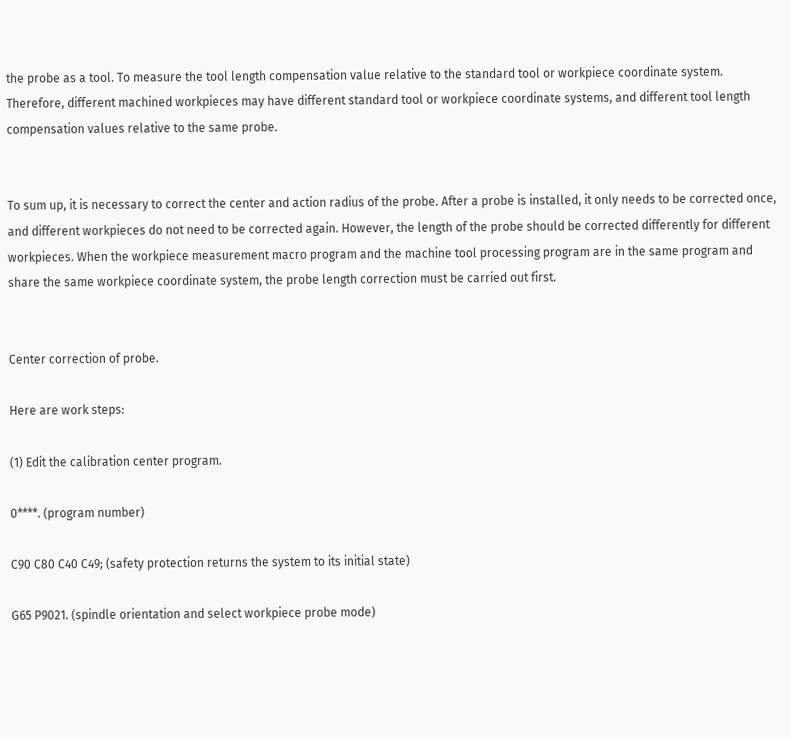the probe as a tool. To measure the tool length compensation value relative to the standard tool or workpiece coordinate system. Therefore, different machined workpieces may have different standard tool or workpiece coordinate systems, and different tool length compensation values relative to the same probe.


To sum up, it is necessary to correct the center and action radius of the probe. After a probe is installed, it only needs to be corrected once, and different workpieces do not need to be corrected again. However, the length of the probe should be corrected differently for different workpieces. When the workpiece measurement macro program and the machine tool processing program are in the same program and share the same workpiece coordinate system, the probe length correction must be carried out first.


Center correction of probe.

Here are work steps:

(1) Edit the calibration center program.

0****. (program number)

C90 C80 C40 C49; (safety protection returns the system to its initial state)

G65 P9021. (spindle orientation and select workpiece probe mode)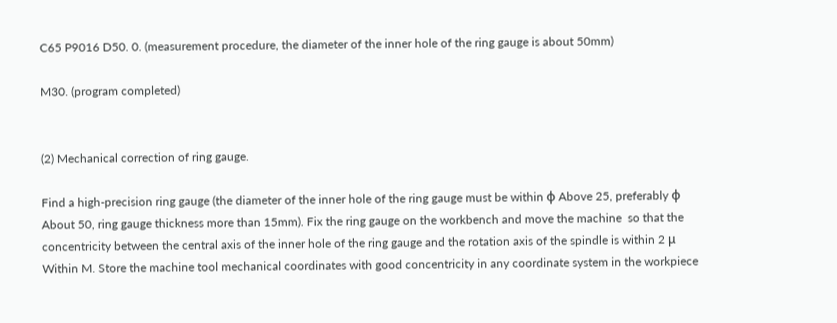C65 P9016 D50. 0. (measurement procedure, the diameter of the inner hole of the ring gauge is about 50mm)

M30. (program completed)


(2) Mechanical correction of ring gauge.

Find a high-precision ring gauge (the diameter of the inner hole of the ring gauge must be within φ Above 25, preferably φ About 50, ring gauge thickness more than 15mm). Fix the ring gauge on the workbench and move the machine  so that the concentricity between the central axis of the inner hole of the ring gauge and the rotation axis of the spindle is within 2 μ Within M. Store the machine tool mechanical coordinates with good concentricity in any coordinate system in the workpiece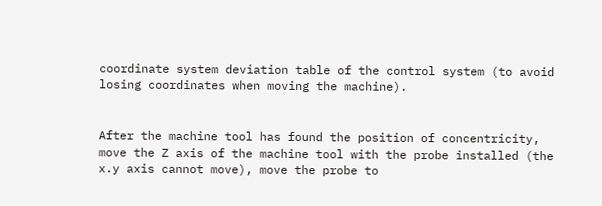coordinate system deviation table of the control system (to avoid losing coordinates when moving the machine).


After the machine tool has found the position of concentricity, move the Z axis of the machine tool with the probe installed (the x.y axis cannot move), move the probe to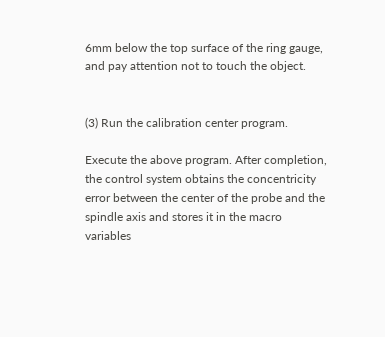6mm below the top surface of the ring gauge, and pay attention not to touch the object.


(3) Run the calibration center program.

Execute the above program. After completion, the control system obtains the concentricity error between the center of the probe and the spindle axis and stores it in the macro variables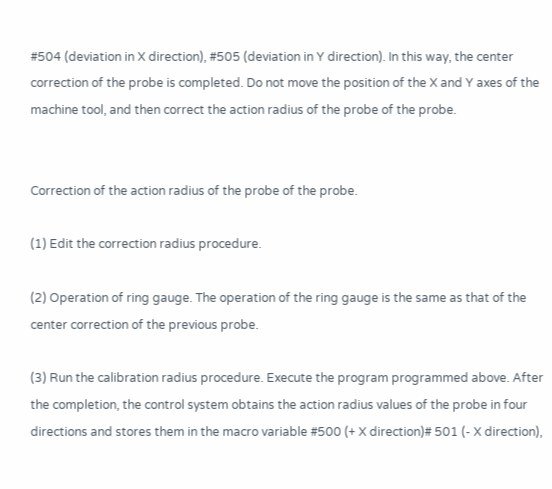#504 (deviation in X direction), #505 (deviation in Y direction). In this way, the center correction of the probe is completed. Do not move the position of the X and Y axes of the machine tool, and then correct the action radius of the probe of the probe.


Correction of the action radius of the probe of the probe.

(1) Edit the correction radius procedure.

(2) Operation of ring gauge. The operation of the ring gauge is the same as that of the center correction of the previous probe.

(3) Run the calibration radius procedure. Execute the program programmed above. After the completion, the control system obtains the action radius values of the probe in four directions and stores them in the macro variable #500 (+ X direction)# 501 (- X direction),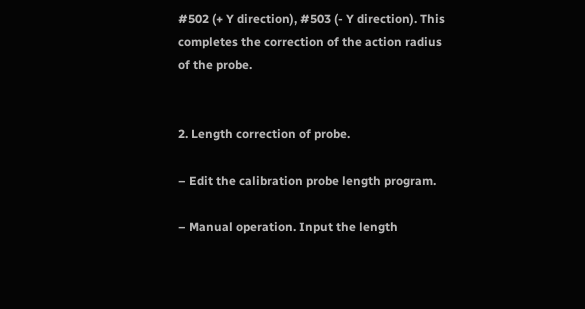#502 (+ Y direction), #503 (- Y direction). This completes the correction of the action radius of the probe.


2. Length correction of probe.

– Edit the calibration probe length program.

– Manual operation. Input the length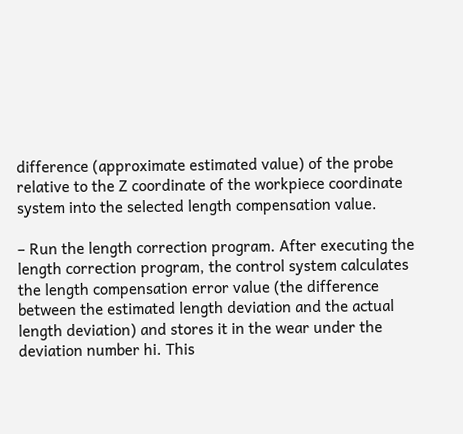difference (approximate estimated value) of the probe relative to the Z coordinate of the workpiece coordinate system into the selected length compensation value.

– Run the length correction program. After executing the length correction program, the control system calculates the length compensation error value (the difference between the estimated length deviation and the actual length deviation) and stores it in the wear under the deviation number hi. This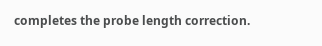completes the probe length correction.